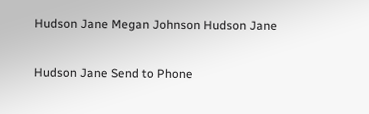Hudson Jane Megan Johnson Hudson Jane

Hudson Jane Send to Phone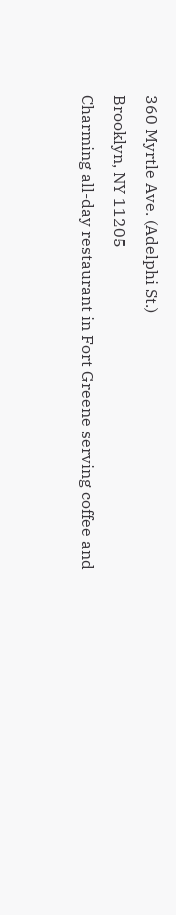360 Myrtle Ave. (Adelphi St.)
Brooklyn, NY 11205
Charming all-day restaurant in Fort Greene serving coffee and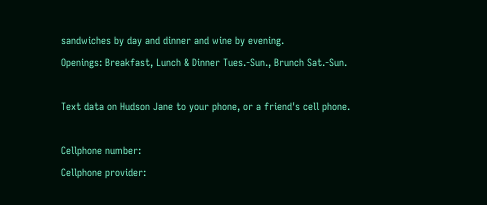sandwiches by day and dinner and wine by evening.
Openings: Breakfast, Lunch & Dinner Tues.-Sun., Brunch Sat.-Sun.

Text data on Hudson Jane to your phone, or a friend's cell phone.

Cellphone number:
Cellphone provider: